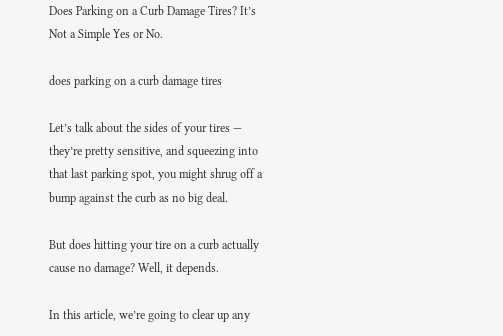Does Parking on a Curb Damage Tires? It’s Not a Simple Yes or No.

does parking on a curb damage tires

Let’s talk about the sides of your tires — they’re pretty sensitive, and squeezing into that last parking spot, you might shrug off a bump against the curb as no big deal.

But does hitting your tire on a curb actually cause no damage? Well, it depends.

In this article, we’re going to clear up any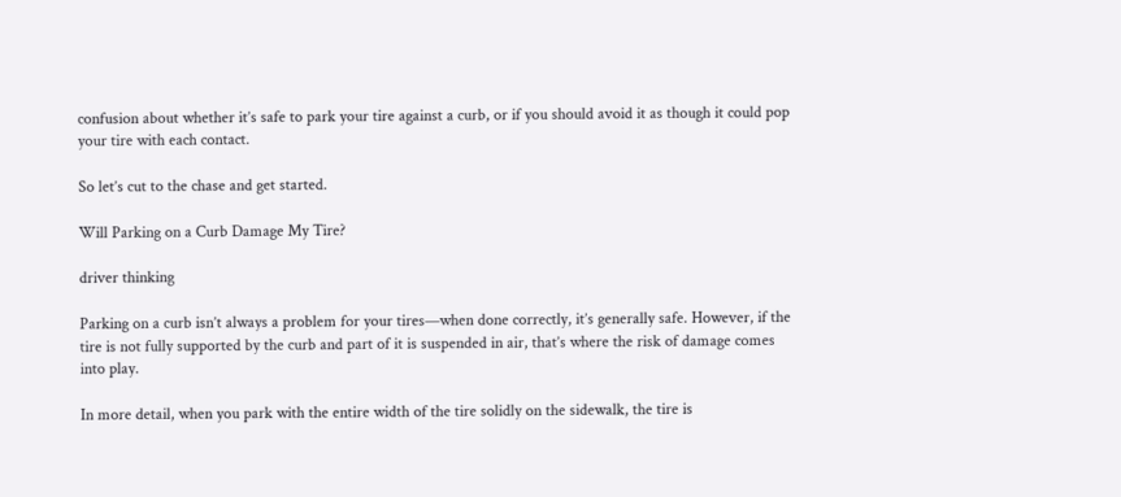confusion about whether it’s safe to park your tire against a curb, or if you should avoid it as though it could pop your tire with each contact.

So let’s cut to the chase and get started.

Will Parking on a Curb Damage My Tire?

driver thinking

Parking on a curb isn’t always a problem for your tires—when done correctly, it’s generally safe. However, if the tire is not fully supported by the curb and part of it is suspended in air, that’s where the risk of damage comes into play.

In more detail, when you park with the entire width of the tire solidly on the sidewalk, the tire is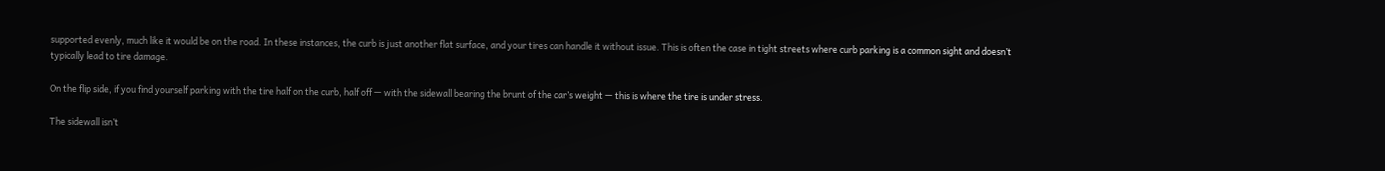supported evenly, much like it would be on the road. In these instances, the curb is just another flat surface, and your tires can handle it without issue. This is often the case in tight streets where curb parking is a common sight and doesn’t typically lead to tire damage.

On the flip side, if you find yourself parking with the tire half on the curb, half off — with the sidewall bearing the brunt of the car’s weight — this is where the tire is under stress.

The sidewall isn’t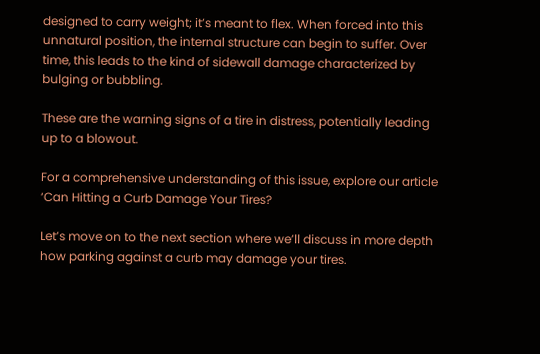designed to carry weight; it’s meant to flex. When forced into this unnatural position, the internal structure can begin to suffer. Over time, this leads to the kind of sidewall damage characterized by bulging or bubbling.

These are the warning signs of a tire in distress, potentially leading up to a blowout.

For a comprehensive understanding of this issue, explore our article ‘Can Hitting a Curb Damage Your Tires?

Let’s move on to the next section where we’ll discuss in more depth how parking against a curb may damage your tires.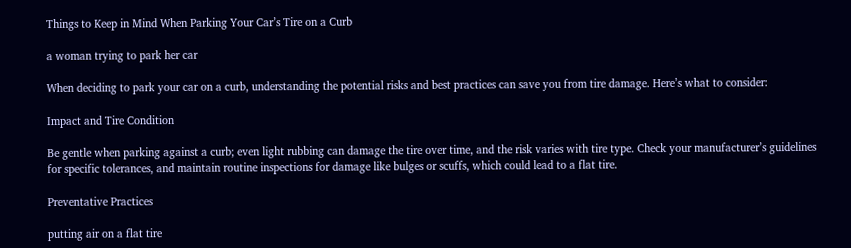Things to Keep in Mind When Parking Your Car’s Tire on a Curb

a woman trying to park her car

When deciding to park your car on a curb, understanding the potential risks and best practices can save you from tire damage. Here’s what to consider:

Impact and Tire Condition

Be gentle when parking against a curb; even light rubbing can damage the tire over time, and the risk varies with tire type. Check your manufacturer’s guidelines for specific tolerances, and maintain routine inspections for damage like bulges or scuffs, which could lead to a flat tire.

Preventative Practices

putting air on a flat tire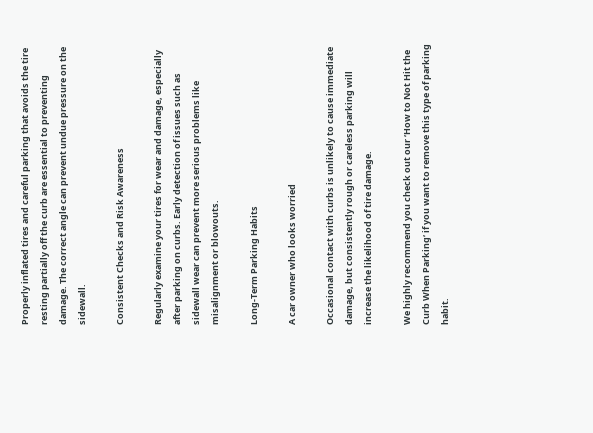Properly inflated tires and careful parking that avoids the tire resting partially off the curb are essential to preventing damage. The correct angle can prevent undue pressure on the sidewall.

Consistent Checks and Risk Awareness

Regularly examine your tires for wear and damage, especially after parking on curbs. Early detection of issues such as sidewall wear can prevent more serious problems like misalignment or blowouts.

Long-Term Parking Habits

A car owner who looks worried

Occasional contact with curbs is unlikely to cause immediate damage, but consistently rough or careless parking will increase the likelihood of tire damage.

We highly recommend you check out our ‘How to Not Hit the Curb When Parking‘ if you want to remove this type of parking habit.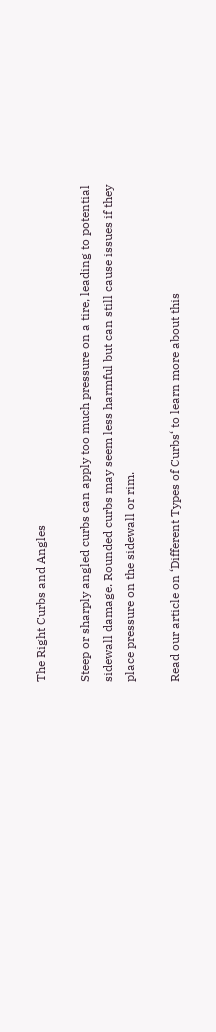The Right Curbs and Angles

Steep or sharply angled curbs can apply too much pressure on a tire, leading to potential sidewall damage. Rounded curbs may seem less harmful but can still cause issues if they place pressure on the sidewall or rim.

Read our article on ‘Different Types of Curbs‘ to learn more about this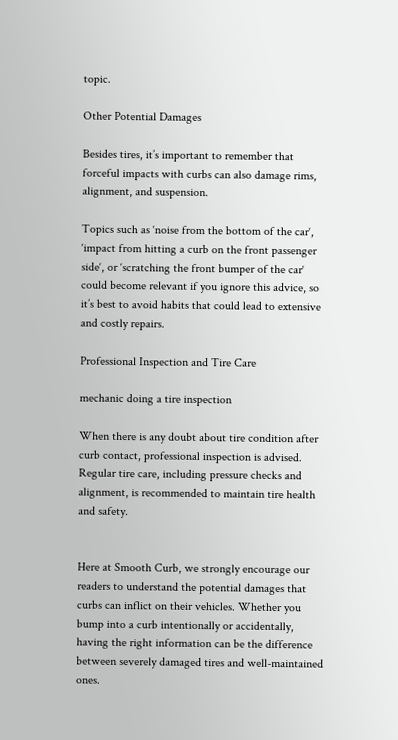topic.

Other Potential Damages

Besides tires, it’s important to remember that forceful impacts with curbs can also damage rims, alignment, and suspension.

Topics such as ‘noise from the bottom of the car‘, ‘impact from hitting a curb on the front passenger side‘, or ‘scratching the front bumper of the car‘ could become relevant if you ignore this advice, so it’s best to avoid habits that could lead to extensive and costly repairs.

Professional Inspection and Tire Care

mechanic doing a tire inspection

When there is any doubt about tire condition after curb contact, professional inspection is advised. Regular tire care, including pressure checks and alignment, is recommended to maintain tire health and safety.


Here at Smooth Curb, we strongly encourage our readers to understand the potential damages that curbs can inflict on their vehicles. Whether you bump into a curb intentionally or accidentally, having the right information can be the difference between severely damaged tires and well-maintained ones.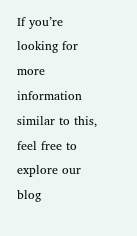If you’re looking for more information similar to this, feel free to explore our blog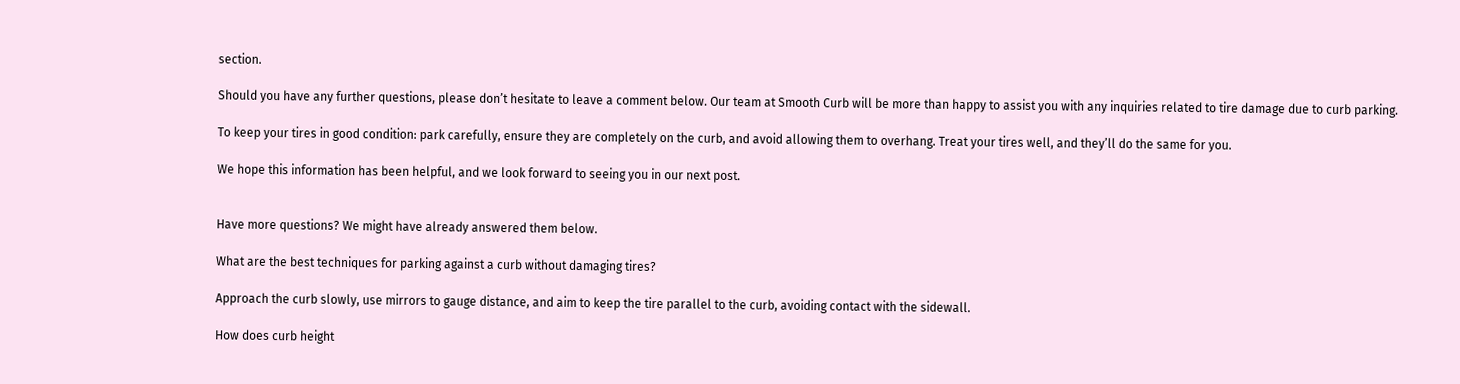section.

Should you have any further questions, please don’t hesitate to leave a comment below. Our team at Smooth Curb will be more than happy to assist you with any inquiries related to tire damage due to curb parking.

To keep your tires in good condition: park carefully, ensure they are completely on the curb, and avoid allowing them to overhang. Treat your tires well, and they’ll do the same for you.

We hope this information has been helpful, and we look forward to seeing you in our next post.


Have more questions? We might have already answered them below.

What are the best techniques for parking against a curb without damaging tires?

Approach the curb slowly, use mirrors to gauge distance, and aim to keep the tire parallel to the curb, avoiding contact with the sidewall.

How does curb height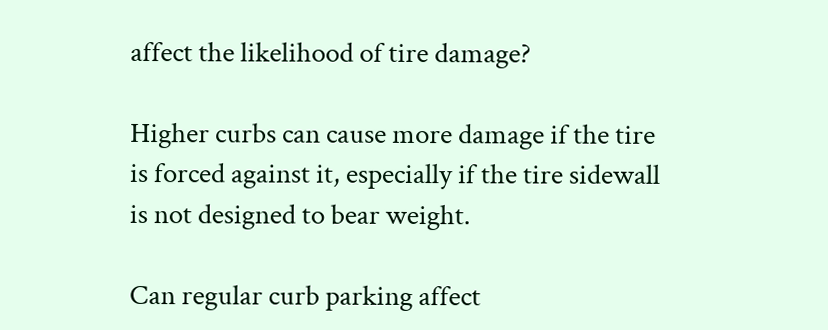affect the likelihood of tire damage?

Higher curbs can cause more damage if the tire is forced against it, especially if the tire sidewall is not designed to bear weight.

Can regular curb parking affect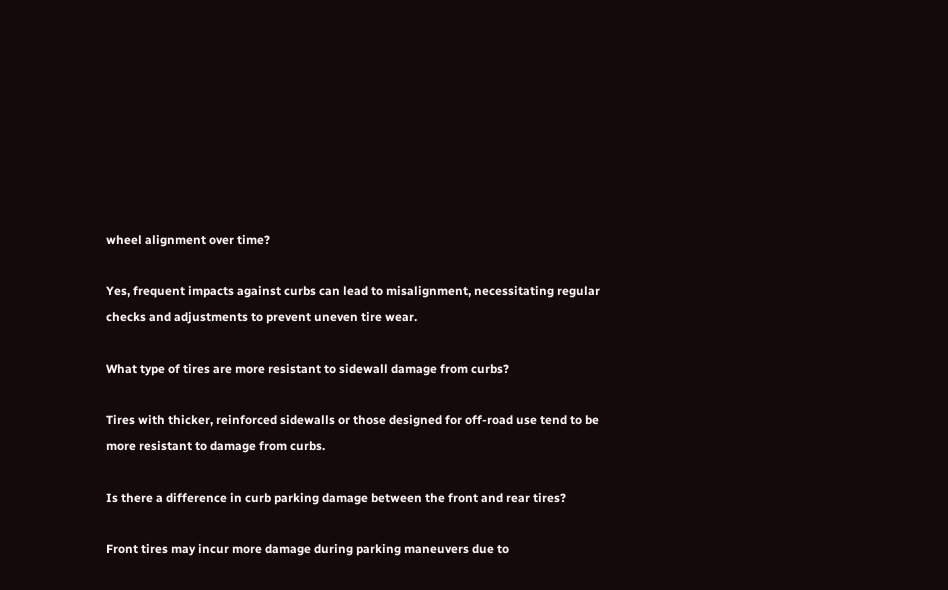wheel alignment over time?

Yes, frequent impacts against curbs can lead to misalignment, necessitating regular checks and adjustments to prevent uneven tire wear.

What type of tires are more resistant to sidewall damage from curbs?

Tires with thicker, reinforced sidewalls or those designed for off-road use tend to be more resistant to damage from curbs.

Is there a difference in curb parking damage between the front and rear tires?

Front tires may incur more damage during parking maneuvers due to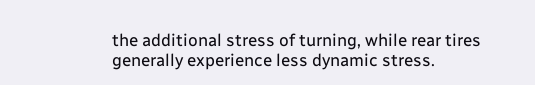the additional stress of turning, while rear tires generally experience less dynamic stress.